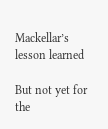Mackellar’s lesson learned

But not yet for the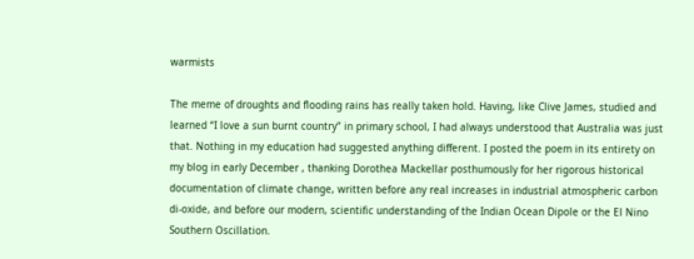warmists

The meme of droughts and flooding rains has really taken hold. Having, like Clive James, studied and learned “I love a sun burnt country” in primary school, I had always understood that Australia was just that. Nothing in my education had suggested anything different. I posted the poem in its entirety on my blog in early December , thanking Dorothea Mackellar posthumously for her rigorous historical documentation of climate change, written before any real increases in industrial atmospheric carbon di-oxide, and before our modern, scientific understanding of the Indian Ocean Dipole or the El Nino Southern Oscillation.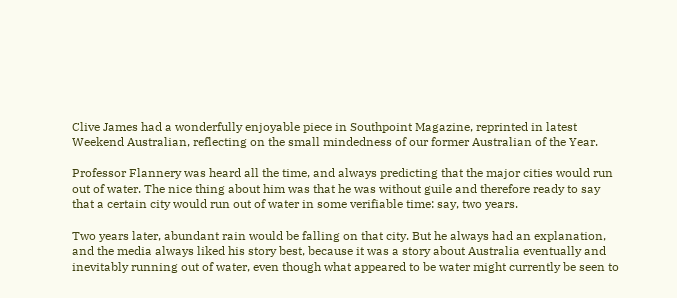Clive James had a wonderfully enjoyable piece in Southpoint Magazine, reprinted in latest Weekend Australian, reflecting on the small mindedness of our former Australian of the Year.

Professor Flannery was heard all the time, and always predicting that the major cities would run out of water. The nice thing about him was that he was without guile and therefore ready to say that a certain city would run out of water in some verifiable time: say, two years.

Two years later, abundant rain would be falling on that city. But he always had an explanation, and the media always liked his story best, because it was a story about Australia eventually and inevitably running out of water, even though what appeared to be water might currently be seen to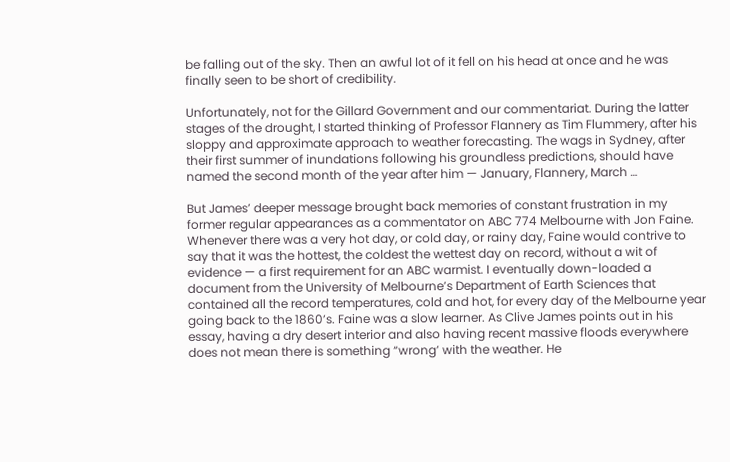be falling out of the sky. Then an awful lot of it fell on his head at once and he was finally seen to be short of credibility.

Unfortunately, not for the Gillard Government and our commentariat. During the latter stages of the drought, I started thinking of Professor Flannery as Tim Flummery, after his sloppy and approximate approach to weather forecasting. The wags in Sydney, after their first summer of inundations following his groundless predictions, should have named the second month of the year after him — January, Flannery, March …

But James’ deeper message brought back memories of constant frustration in my former regular appearances as a commentator on ABC 774 Melbourne with Jon Faine. Whenever there was a very hot day, or cold day, or rainy day, Faine would contrive to say that it was the hottest, the coldest the wettest day on record, without a wit of evidence — a first requirement for an ABC warmist. I eventually down-loaded a document from the University of Melbourne’s Department of Earth Sciences that contained all the record temperatures, cold and hot, for every day of the Melbourne year going back to the 1860’s. Faine was a slow learner. As Clive James points out in his essay, having a dry desert interior and also having recent massive floods everywhere does not mean there is something “wrong’ with the weather. He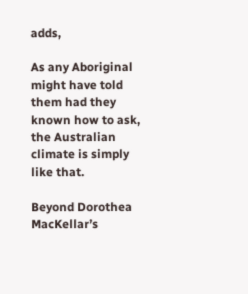adds,

As any Aboriginal might have told them had they known how to ask, the Australian climate is simply like that.

Beyond Dorothea MacKellar’s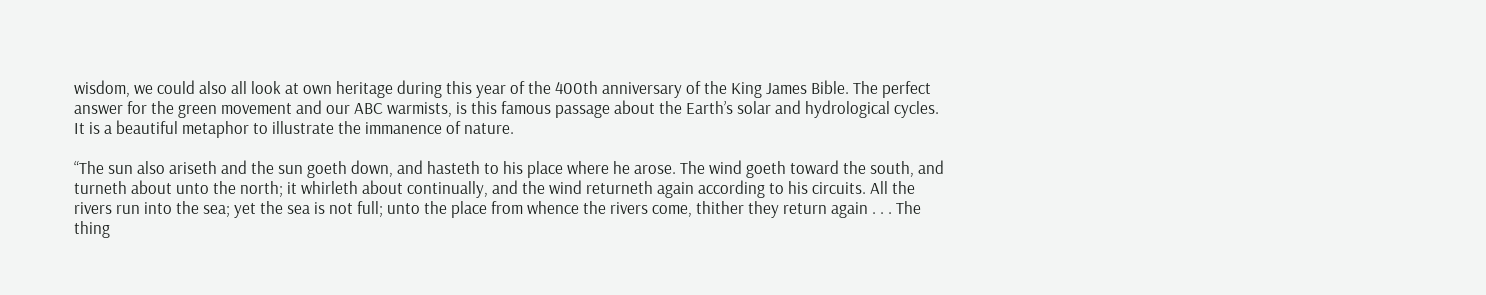wisdom, we could also all look at own heritage during this year of the 400th anniversary of the King James Bible. The perfect answer for the green movement and our ABC warmists, is this famous passage about the Earth’s solar and hydrological cycles. It is a beautiful metaphor to illustrate the immanence of nature.

“The sun also ariseth and the sun goeth down, and hasteth to his place where he arose. The wind goeth toward the south, and turneth about unto the north; it whirleth about continually, and the wind returneth again according to his circuits. All the rivers run into the sea; yet the sea is not full; unto the place from whence the rivers come, thither they return again . . . The thing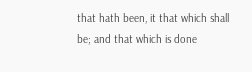that hath been, it that which shall be; and that which is done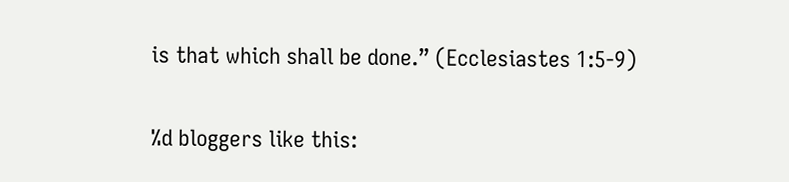is that which shall be done.” (Ecclesiastes 1:5-9)

%d bloggers like this: